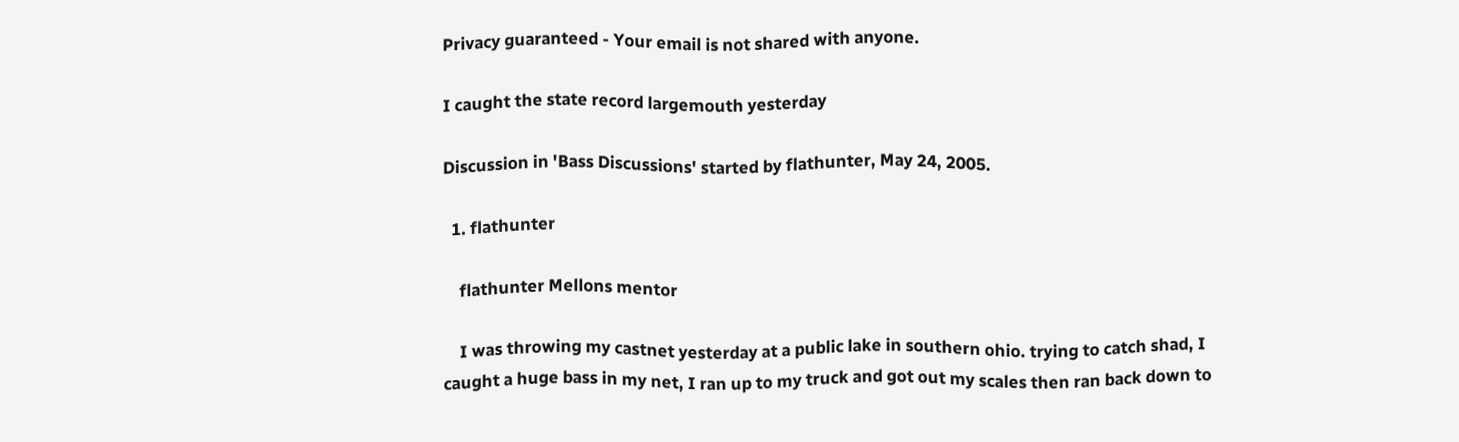Privacy guaranteed - Your email is not shared with anyone.

I caught the state record largemouth yesterday

Discussion in 'Bass Discussions' started by flathunter, May 24, 2005.

  1. flathunter

    flathunter Mellons mentor

    I was throwing my castnet yesterday at a public lake in southern ohio. trying to catch shad, I caught a huge bass in my net, I ran up to my truck and got out my scales then ran back down to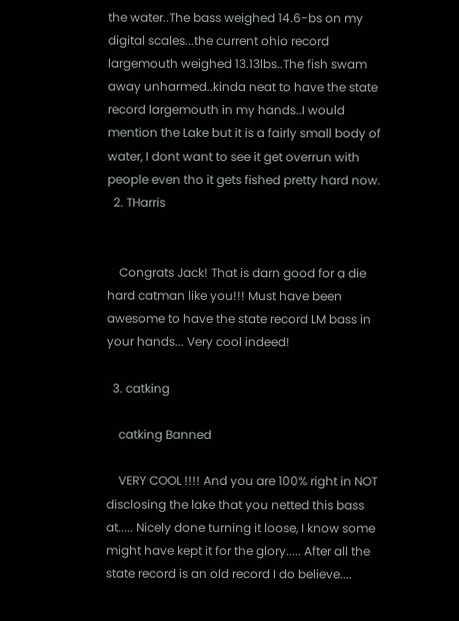the water..The bass weighed 14.6-bs on my digital scales...the current ohio record largemouth weighed 13.13lbs..The fish swam away unharmed..kinda neat to have the state record largemouth in my hands..I would mention the Lake but it is a fairly small body of water, I dont want to see it get overrun with people even tho it gets fished pretty hard now.
  2. THarris


    Congrats Jack! That is darn good for a die hard catman like you!!! Must have been awesome to have the state record LM bass in your hands... Very cool indeed!

  3. catking

    catking Banned

    VERY COOL !!!! And you are 100% right in NOT disclosing the lake that you netted this bass at..... Nicely done turning it loose, I know some might have kept it for the glory..... After all the state record is an old record I do believe....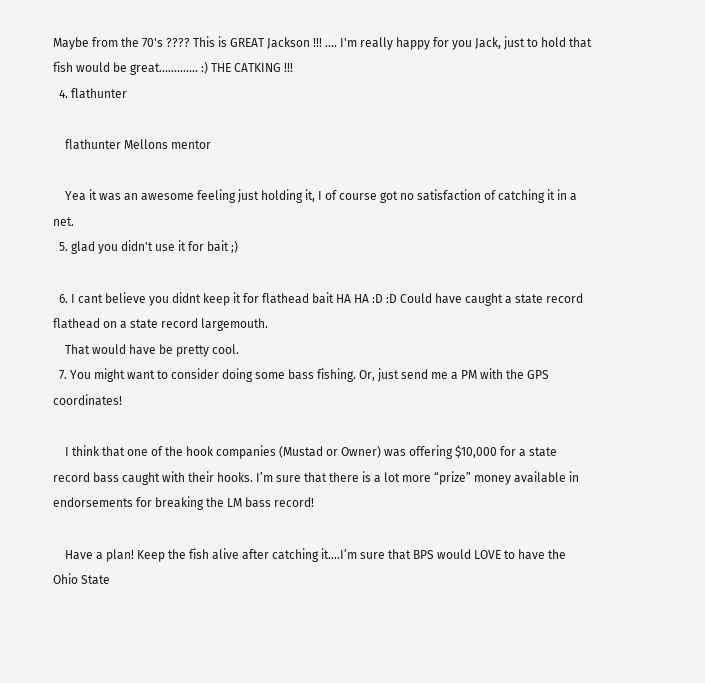Maybe from the 70's ???? This is GREAT Jackson !!! .... I'm really happy for you Jack, just to hold that fish would be great............. :) THE CATKING !!!
  4. flathunter

    flathunter Mellons mentor

    Yea it was an awesome feeling just holding it, I of course got no satisfaction of catching it in a net.
  5. glad you didn't use it for bait ;)

  6. I cant believe you didnt keep it for flathead bait HA HA :D :D Could have caught a state record flathead on a state record largemouth.
    That would have be pretty cool.
  7. You might want to consider doing some bass fishing. Or, just send me a PM with the GPS coordinates!

    I think that one of the hook companies (Mustad or Owner) was offering $10,000 for a state record bass caught with their hooks. I’m sure that there is a lot more “prize” money available in endorsements for breaking the LM bass record!

    Have a plan! Keep the fish alive after catching it….I’m sure that BPS would LOVE to have the Ohio State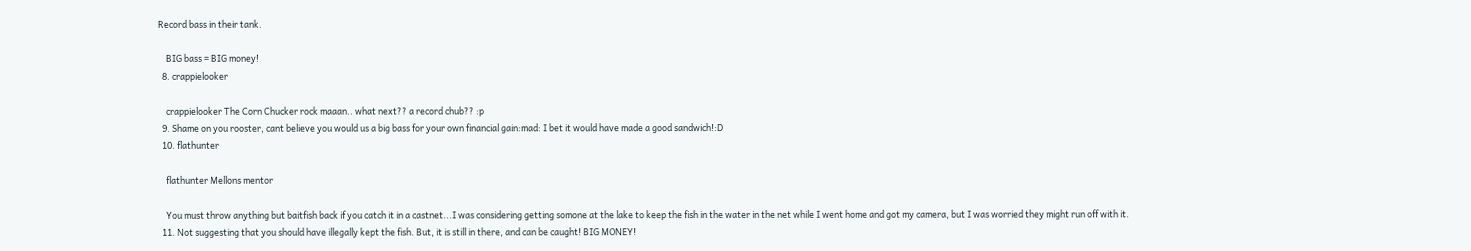Record bass in their tank.

    BIG bass = BIG money!
  8. crappielooker

    crappielooker The Corn Chucker rock maaan.. what next?? a record chub?? :p
  9. Shame on you rooster, cant believe you would us a big bass for your own financial gain:mad: I bet it would have made a good sandwich!:D
  10. flathunter

    flathunter Mellons mentor

    You must throw anything but baitfish back if you catch it in a castnet...I was considering getting somone at the lake to keep the fish in the water in the net while I went home and got my camera, but I was worried they might run off with it.
  11. Not suggesting that you should have illegally kept the fish. But, it is still in there, and can be caught! BIG MONEY!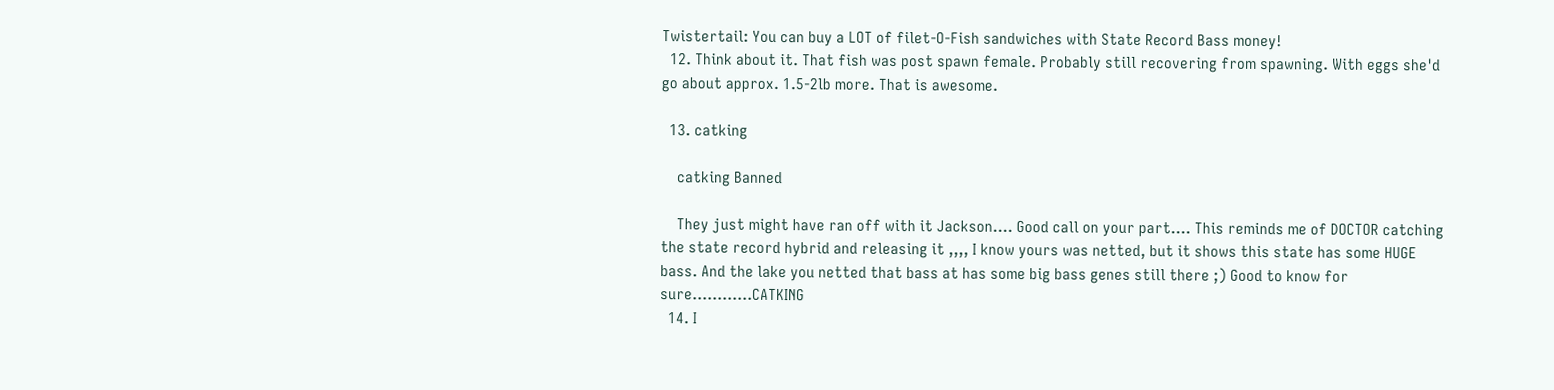Twistertail: You can buy a LOT of filet-O-Fish sandwiches with State Record Bass money!
  12. Think about it. That fish was post spawn female. Probably still recovering from spawning. With eggs she'd go about approx. 1.5-2lb more. That is awesome.

  13. catking

    catking Banned

    They just might have ran off with it Jackson.... Good call on your part.... This reminds me of DOCTOR catching the state record hybrid and releasing it ,,,, I know yours was netted, but it shows this state has some HUGE bass. And the lake you netted that bass at has some big bass genes still there ;) Good to know for sure............CATKING
  14. I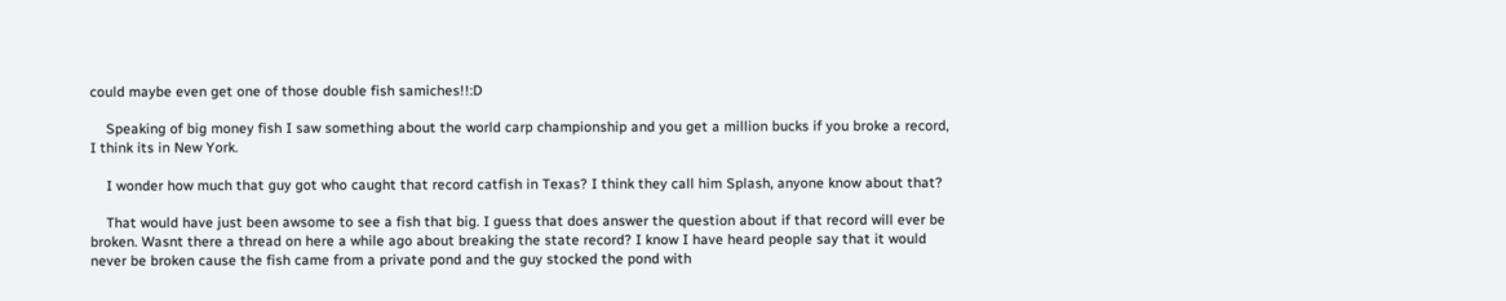could maybe even get one of those double fish samiches!!:D

    Speaking of big money fish I saw something about the world carp championship and you get a million bucks if you broke a record, I think its in New York.

    I wonder how much that guy got who caught that record catfish in Texas? I think they call him Splash, anyone know about that?

    That would have just been awsome to see a fish that big. I guess that does answer the question about if that record will ever be broken. Wasnt there a thread on here a while ago about breaking the state record? I know I have heard people say that it would never be broken cause the fish came from a private pond and the guy stocked the pond with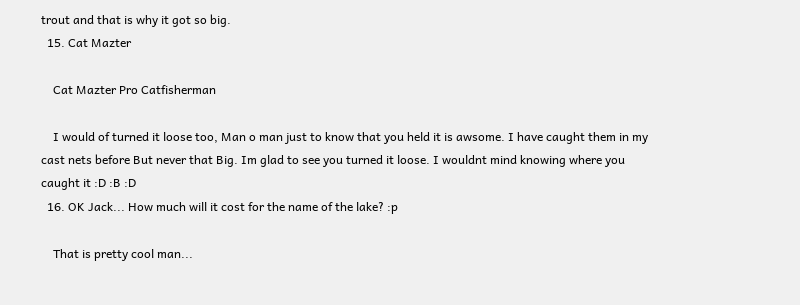trout and that is why it got so big.
  15. Cat Mazter

    Cat Mazter Pro Catfisherman

    I would of turned it loose too, Man o man just to know that you held it is awsome. I have caught them in my cast nets before But never that Big. Im glad to see you turned it loose. I wouldnt mind knowing where you caught it :D :B :D
  16. OK Jack... How much will it cost for the name of the lake? :p

    That is pretty cool man...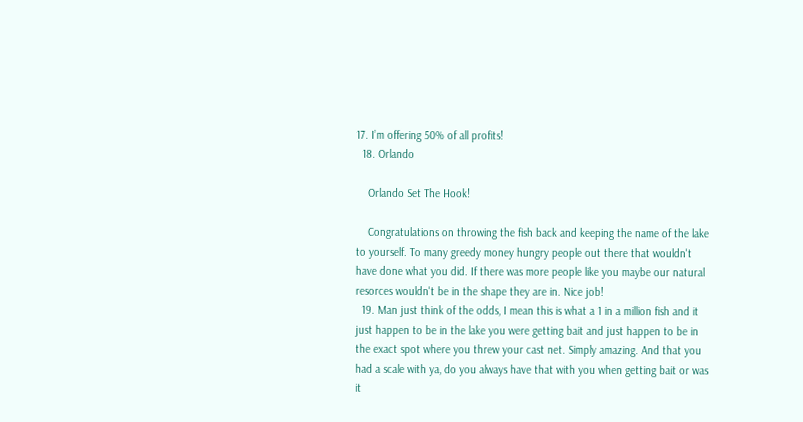17. I’m offering 50% of all profits!
  18. Orlando

    Orlando Set The Hook!

    Congratulations on throwing the fish back and keeping the name of the lake to yourself. To many greedy money hungry people out there that wouldn't have done what you did. If there was more people like you maybe our natural resorces wouldn't be in the shape they are in. Nice job!
  19. Man just think of the odds, I mean this is what a 1 in a million fish and it just happen to be in the lake you were getting bait and just happen to be in the exact spot where you threw your cast net. Simply amazing. And that you had a scale with ya, do you always have that with you when getting bait or was it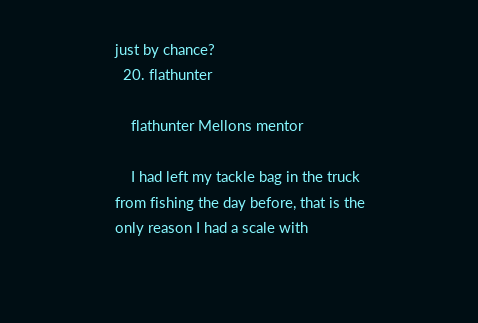just by chance?
  20. flathunter

    flathunter Mellons mentor

    I had left my tackle bag in the truck from fishing the day before, that is the only reason I had a scale with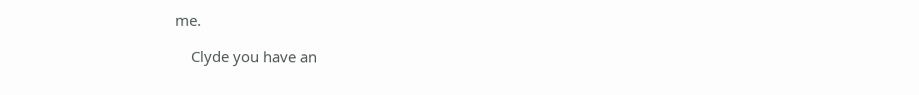me.

    Clyde you have an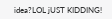idea?LOL jUST KIDDING!